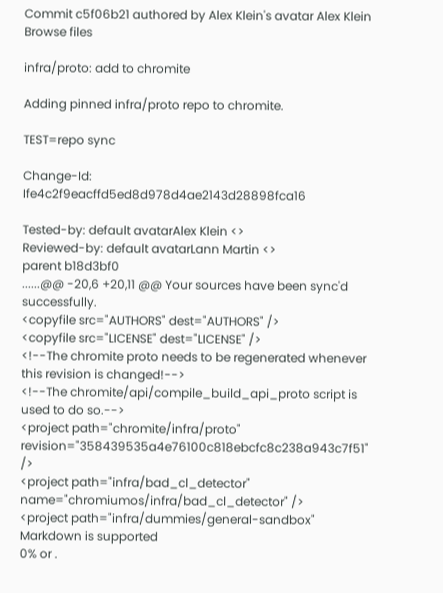Commit c5f06b21 authored by Alex Klein's avatar Alex Klein
Browse files

infra/proto: add to chromite

Adding pinned infra/proto repo to chromite.

TEST=repo sync

Change-Id: Ife4c2f9eacffd5ed8d978d4ae2143d28898fca16

Tested-by: default avatarAlex Klein <>
Reviewed-by: default avatarLann Martin <>
parent b18d3bf0
......@@ -20,6 +20,11 @@ Your sources have been sync'd successfully.
<copyfile src="AUTHORS" dest="AUTHORS" />
<copyfile src="LICENSE" dest="LICENSE" />
<!--The chromite proto needs to be regenerated whenever this revision is changed!-->
<!--The chromite/api/compile_build_api_proto script is used to do so.-->
<project path="chromite/infra/proto"
revision="358439535a4e76100c818ebcfc8c238a943c7f51" />
<project path="infra/bad_cl_detector"
name="chromiumos/infra/bad_cl_detector" />
<project path="infra/dummies/general-sandbox"
Markdown is supported
0% or .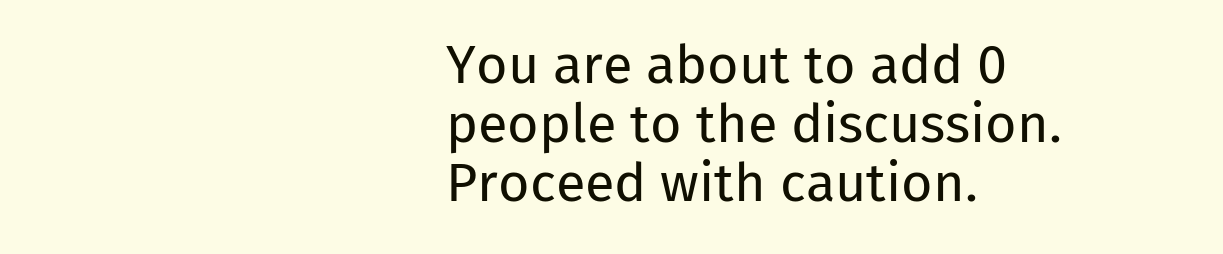You are about to add 0 people to the discussion. Proceed with caution.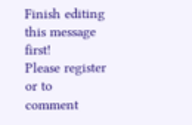Finish editing this message first!
Please register or to comment